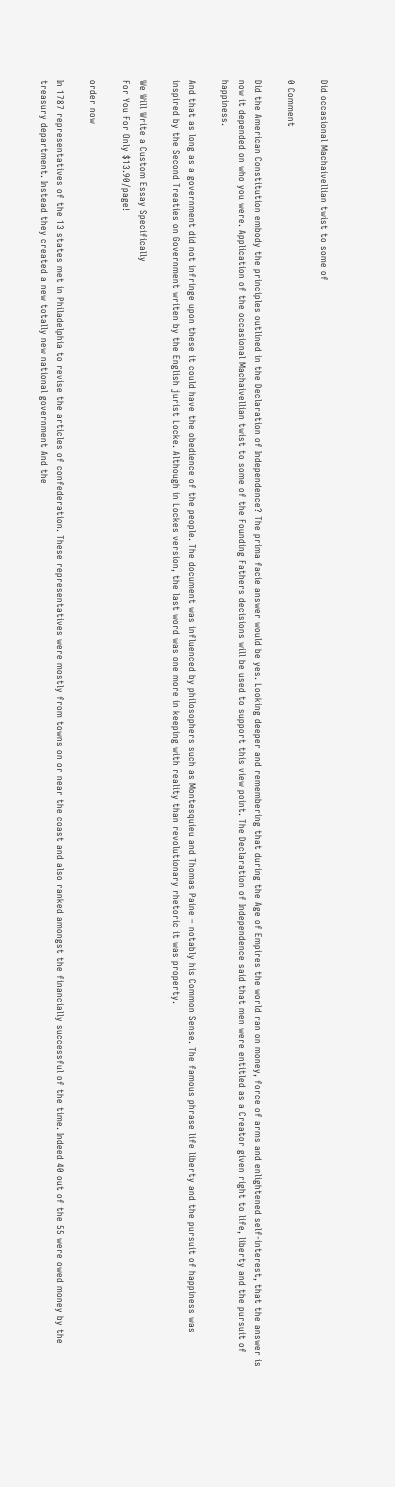Did occasional Machaivellian twist to some of

0 Comment

Did the American Constitution embody the principles outlined in the Declaration of Independence? The prima facie answer would be yes. Looking deeper and remembering that during the Age of Empires the world ran on money, force of arms and enlightened self-interest, that the answer is now it depended on who you were. Application of the occasional Machaivellian twist to some of the Founding Fathers decisions will be used to support this view point. The Declaration of Independence said that men were entitled as a Creator given right to life, liberty and the pursuit of happiness.

And that as long as a government did not infringe upon these it could have the obedience of the people. The document was influenced by philosophers such as Montesquieu and Thomas Paine – notably his Common Sense. The famous phrase life liberty and the pursuit of happiness was inspired by the Second Treaties on Government writen by the English jurist Locke. Although in Lockes version, the last word was one more in keeping with reality than revolutionary rhetoric it was property.

We Will Write a Custom Essay Specifically
For You For Only $13.90/page!

order now

In 1787 representatives of the 13 states met in Philadelphia to revise the articles of confederation. These representatives were mostly from towns on or near the coast and also ranked amongst the financially successful of the time. Indeed 40 out of the 55 were owed money by the treasury department. Instead they created a new totally new national government And the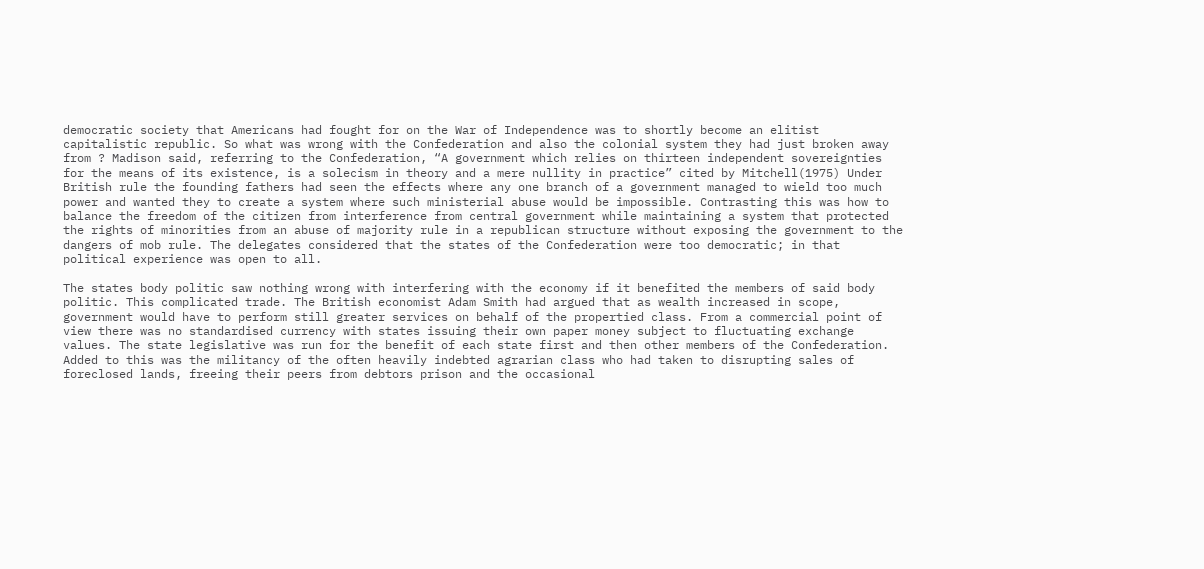democratic society that Americans had fought for on the War of Independence was to shortly become an elitist capitalistic republic. So what was wrong with the Confederation and also the colonial system they had just broken away from ? Madison said, referring to the Confederation, “A government which relies on thirteen independent sovereignties for the means of its existence, is a solecism in theory and a mere nullity in practice” cited by Mitchell(1975) Under British rule the founding fathers had seen the effects where any one branch of a government managed to wield too much power and wanted they to create a system where such ministerial abuse would be impossible. Contrasting this was how to balance the freedom of the citizen from interference from central government while maintaining a system that protected the rights of minorities from an abuse of majority rule in a republican structure without exposing the government to the dangers of mob rule. The delegates considered that the states of the Confederation were too democratic; in that political experience was open to all.

The states body politic saw nothing wrong with interfering with the economy if it benefited the members of said body politic. This complicated trade. The British economist Adam Smith had argued that as wealth increased in scope, government would have to perform still greater services on behalf of the propertied class. From a commercial point of view there was no standardised currency with states issuing their own paper money subject to fluctuating exchange values. The state legislative was run for the benefit of each state first and then other members of the Confederation. Added to this was the militancy of the often heavily indebted agrarian class who had taken to disrupting sales of foreclosed lands, freeing their peers from debtors prison and the occasional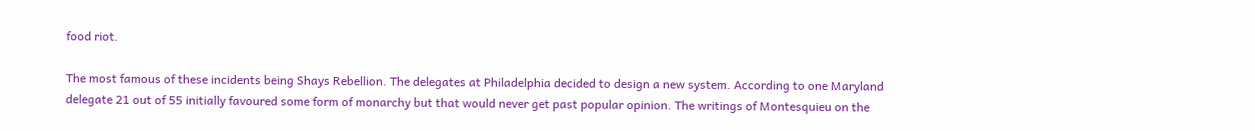food riot.

The most famous of these incidents being Shays Rebellion. The delegates at Philadelphia decided to design a new system. According to one Maryland delegate 21 out of 55 initially favoured some form of monarchy but that would never get past popular opinion. The writings of Montesquieu on the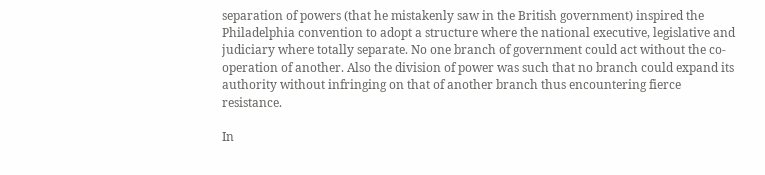separation of powers (that he mistakenly saw in the British government) inspired the Philadelphia convention to adopt a structure where the national executive, legislative and judiciary where totally separate. No one branch of government could act without the co-operation of another. Also the division of power was such that no branch could expand its authority without infringing on that of another branch thus encountering fierce resistance.

In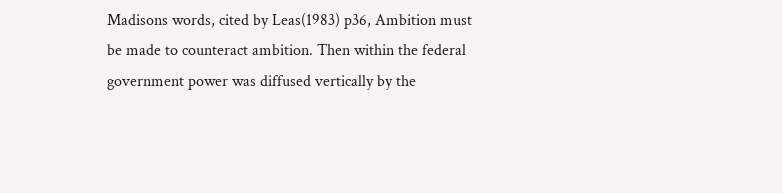Madisons words, cited by Leas(1983) p36, Ambition must be made to counteract ambition. Then within the federal government power was diffused vertically by the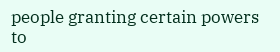people granting certain powers to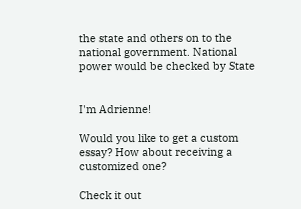the state and others on to the national government. National power would be checked by State


I'm Adrienne!

Would you like to get a custom essay? How about receiving a customized one?

Check it out